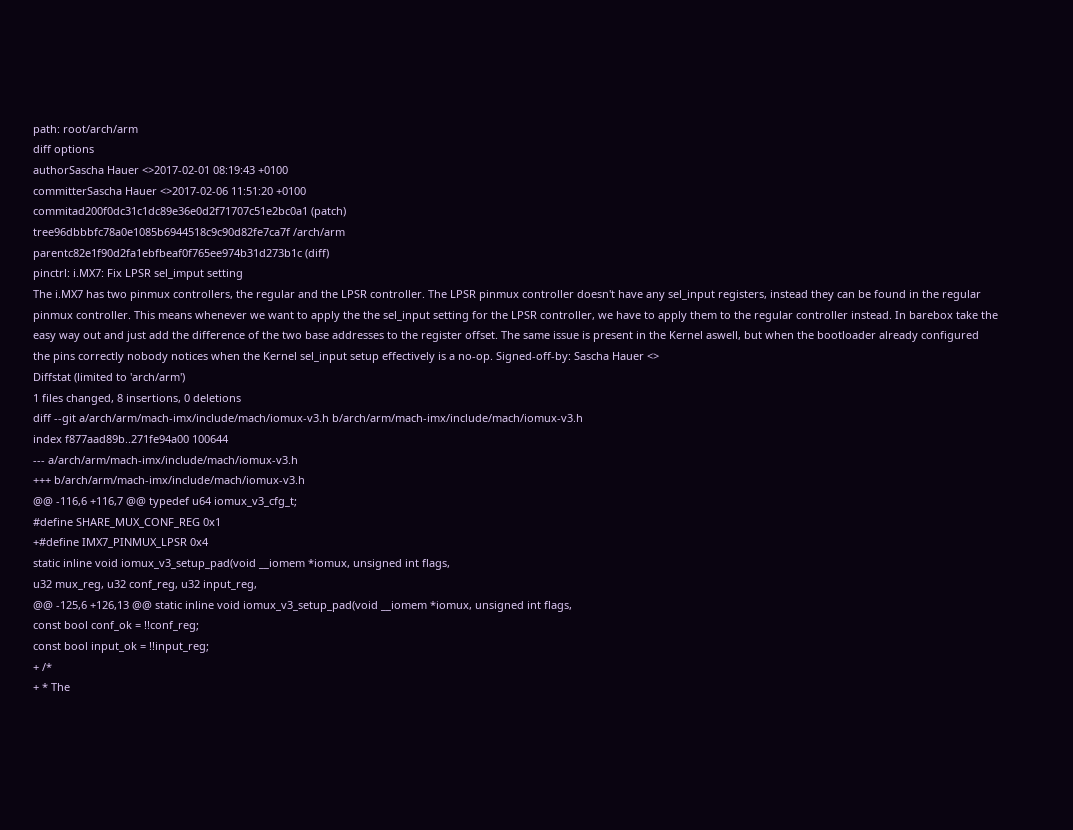path: root/arch/arm
diff options
authorSascha Hauer <>2017-02-01 08:19:43 +0100
committerSascha Hauer <>2017-02-06 11:51:20 +0100
commitad200f0dc31c1dc89e36e0d2f71707c51e2bc0a1 (patch)
tree96dbbbfc78a0e1085b6944518c9c90d82fe7ca7f /arch/arm
parentc82e1f90d2fa1ebfbeaf0f765ee974b31d273b1c (diff)
pinctrl: i.MX7: Fix LPSR sel_imput setting
The i.MX7 has two pinmux controllers, the regular and the LPSR controller. The LPSR pinmux controller doesn't have any sel_input registers, instead they can be found in the regular pinmux controller. This means whenever we want to apply the the sel_input setting for the LPSR controller, we have to apply them to the regular controller instead. In barebox take the easy way out and just add the difference of the two base addresses to the register offset. The same issue is present in the Kernel aswell, but when the bootloader already configured the pins correctly nobody notices when the Kernel sel_input setup effectively is a no-op. Signed-off-by: Sascha Hauer <>
Diffstat (limited to 'arch/arm')
1 files changed, 8 insertions, 0 deletions
diff --git a/arch/arm/mach-imx/include/mach/iomux-v3.h b/arch/arm/mach-imx/include/mach/iomux-v3.h
index f877aad89b..271fe94a00 100644
--- a/arch/arm/mach-imx/include/mach/iomux-v3.h
+++ b/arch/arm/mach-imx/include/mach/iomux-v3.h
@@ -116,6 +116,7 @@ typedef u64 iomux_v3_cfg_t;
#define SHARE_MUX_CONF_REG 0x1
+#define IMX7_PINMUX_LPSR 0x4
static inline void iomux_v3_setup_pad(void __iomem *iomux, unsigned int flags,
u32 mux_reg, u32 conf_reg, u32 input_reg,
@@ -125,6 +126,13 @@ static inline void iomux_v3_setup_pad(void __iomem *iomux, unsigned int flags,
const bool conf_ok = !!conf_reg;
const bool input_ok = !!input_reg;
+ /*
+ * The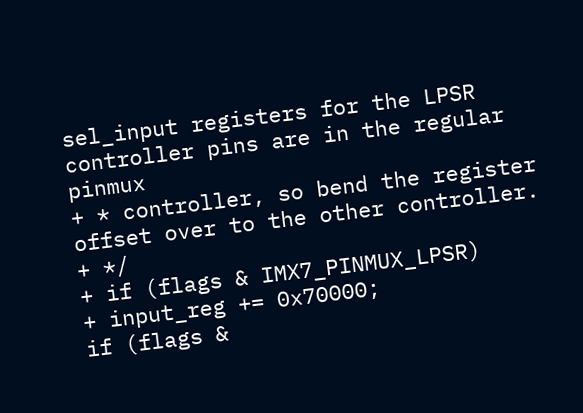sel_input registers for the LPSR controller pins are in the regular pinmux
+ * controller, so bend the register offset over to the other controller.
+ */
+ if (flags & IMX7_PINMUX_LPSR)
+ input_reg += 0x70000;
if (flags &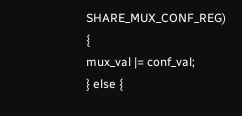SHARE_MUX_CONF_REG) {
mux_val |= conf_val;
} else {